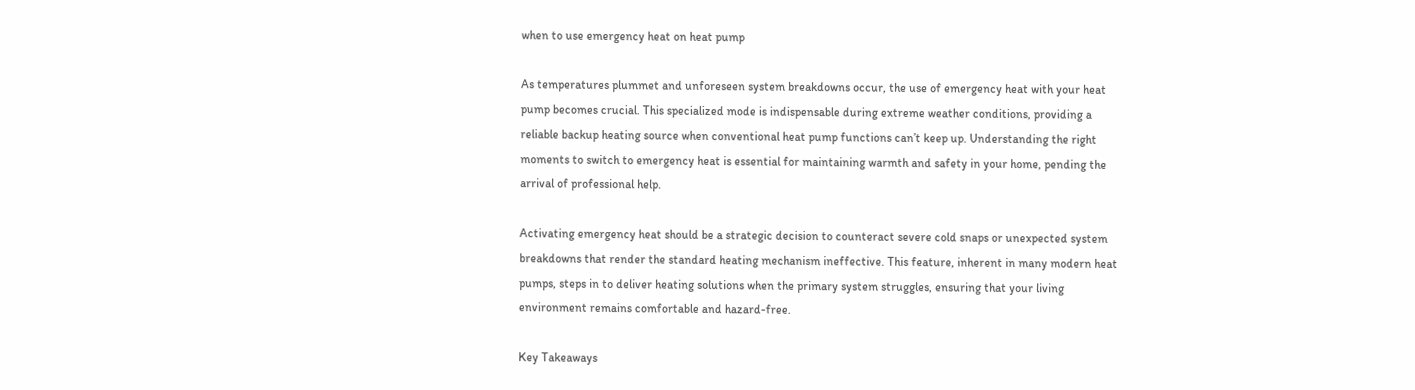when to use emergency heat on heat pump

As temperatures plummet and unforeseen system breakdowns occur, the use of emergency heat with your heat pump becomes crucial. This specialized mode is indispensable during extreme weather conditions, providing a reliable backup heating source when conventional heat pump functions can’t keep up. Understanding the right moments to switch to emergency heat is essential for maintaining warmth and safety in your home, pending the arrival of professional help.

Activating emergency heat should be a strategic decision to counteract severe cold snaps or unexpected system breakdowns that render the standard heating mechanism ineffective. This feature, inherent in many modern heat pumps, steps in to deliver heating solutions when the primary system struggles, ensuring that your living environment remains comfortable and hazard-free.

Key Takeaways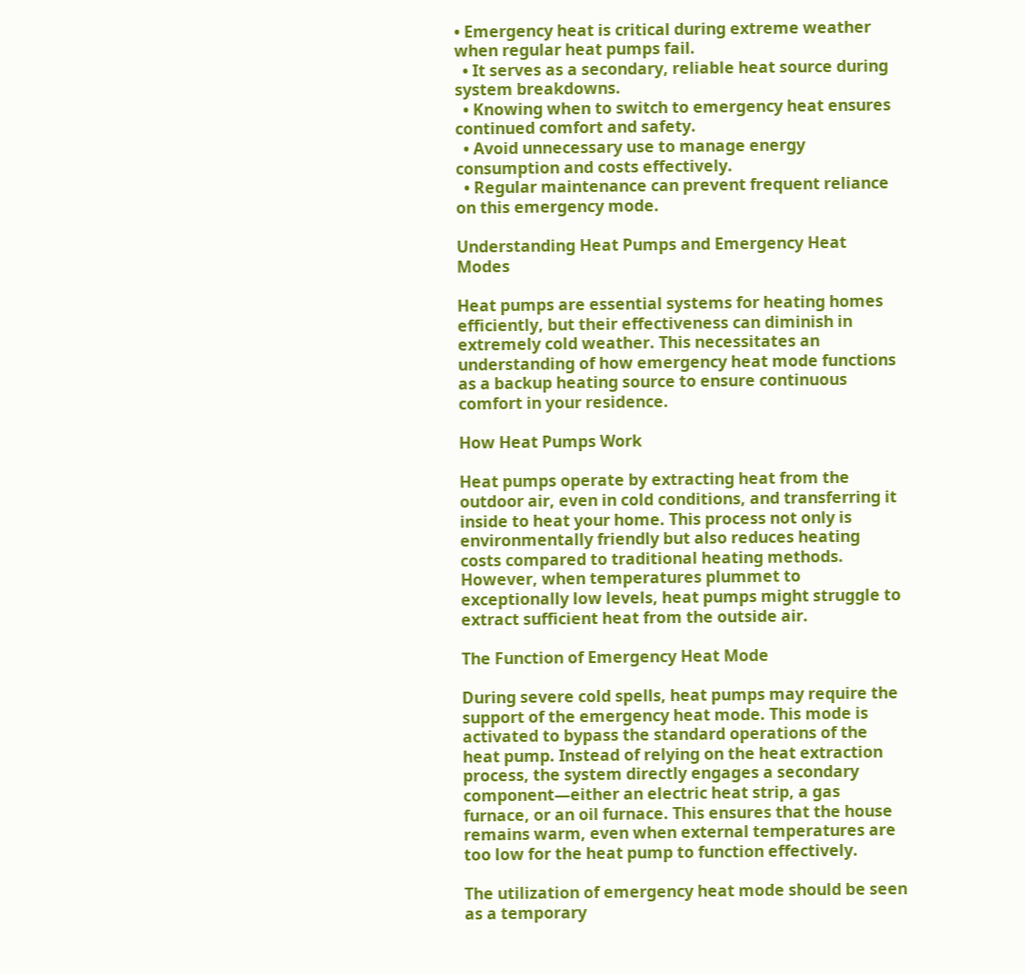• Emergency heat is critical during extreme weather when regular heat pumps fail.
  • It serves as a secondary, reliable heat source during system breakdowns.
  • Knowing when to switch to emergency heat ensures continued comfort and safety.
  • Avoid unnecessary use to manage energy consumption and costs effectively.
  • Regular maintenance can prevent frequent reliance on this emergency mode.

Understanding Heat Pumps and Emergency Heat Modes

Heat pumps are essential systems for heating homes efficiently, but their effectiveness can diminish in extremely cold weather. This necessitates an understanding of how emergency heat mode functions as a backup heating source to ensure continuous comfort in your residence.

How Heat Pumps Work

Heat pumps operate by extracting heat from the outdoor air, even in cold conditions, and transferring it inside to heat your home. This process not only is environmentally friendly but also reduces heating costs compared to traditional heating methods. However, when temperatures plummet to exceptionally low levels, heat pumps might struggle to extract sufficient heat from the outside air.

The Function of Emergency Heat Mode

During severe cold spells, heat pumps may require the support of the emergency heat mode. This mode is activated to bypass the standard operations of the heat pump. Instead of relying on the heat extraction process, the system directly engages a secondary component—either an electric heat strip, a gas furnace, or an oil furnace. This ensures that the house remains warm, even when external temperatures are too low for the heat pump to function effectively.

The utilization of emergency heat mode should be seen as a temporary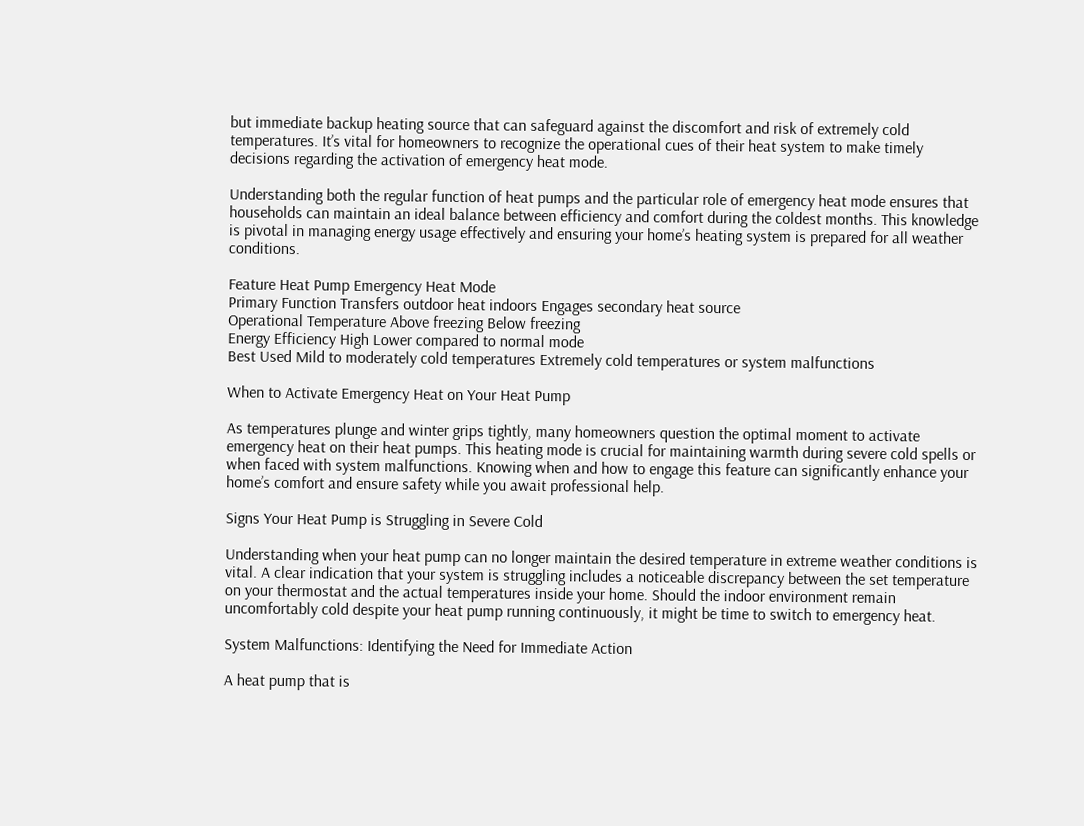but immediate backup heating source that can safeguard against the discomfort and risk of extremely cold temperatures. It’s vital for homeowners to recognize the operational cues of their heat system to make timely decisions regarding the activation of emergency heat mode.

Understanding both the regular function of heat pumps and the particular role of emergency heat mode ensures that households can maintain an ideal balance between efficiency and comfort during the coldest months. This knowledge is pivotal in managing energy usage effectively and ensuring your home’s heating system is prepared for all weather conditions.

Feature Heat Pump Emergency Heat Mode
Primary Function Transfers outdoor heat indoors Engages secondary heat source
Operational Temperature Above freezing Below freezing
Energy Efficiency High Lower compared to normal mode
Best Used Mild to moderately cold temperatures Extremely cold temperatures or system malfunctions

When to Activate Emergency Heat on Your Heat Pump

As temperatures plunge and winter grips tightly, many homeowners question the optimal moment to activate emergency heat on their heat pumps. This heating mode is crucial for maintaining warmth during severe cold spells or when faced with system malfunctions. Knowing when and how to engage this feature can significantly enhance your home’s comfort and ensure safety while you await professional help.

Signs Your Heat Pump is Struggling in Severe Cold

Understanding when your heat pump can no longer maintain the desired temperature in extreme weather conditions is vital. A clear indication that your system is struggling includes a noticeable discrepancy between the set temperature on your thermostat and the actual temperatures inside your home. Should the indoor environment remain uncomfortably cold despite your heat pump running continuously, it might be time to switch to emergency heat.

System Malfunctions: Identifying the Need for Immediate Action

A heat pump that is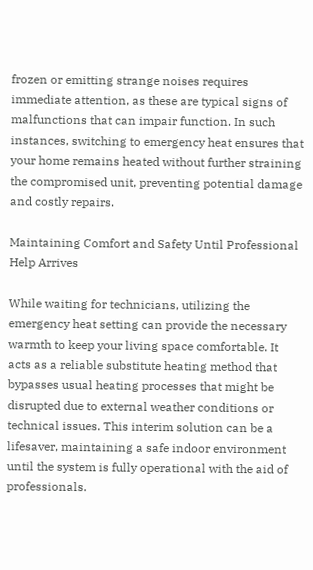frozen or emitting strange noises requires immediate attention, as these are typical signs of malfunctions that can impair function. In such instances, switching to emergency heat ensures that your home remains heated without further straining the compromised unit, preventing potential damage and costly repairs.

Maintaining Comfort and Safety Until Professional Help Arrives

While waiting for technicians, utilizing the emergency heat setting can provide the necessary warmth to keep your living space comfortable. It acts as a reliable substitute heating method that bypasses usual heating processes that might be disrupted due to external weather conditions or technical issues. This interim solution can be a lifesaver, maintaining a safe indoor environment until the system is fully operational with the aid of professionals.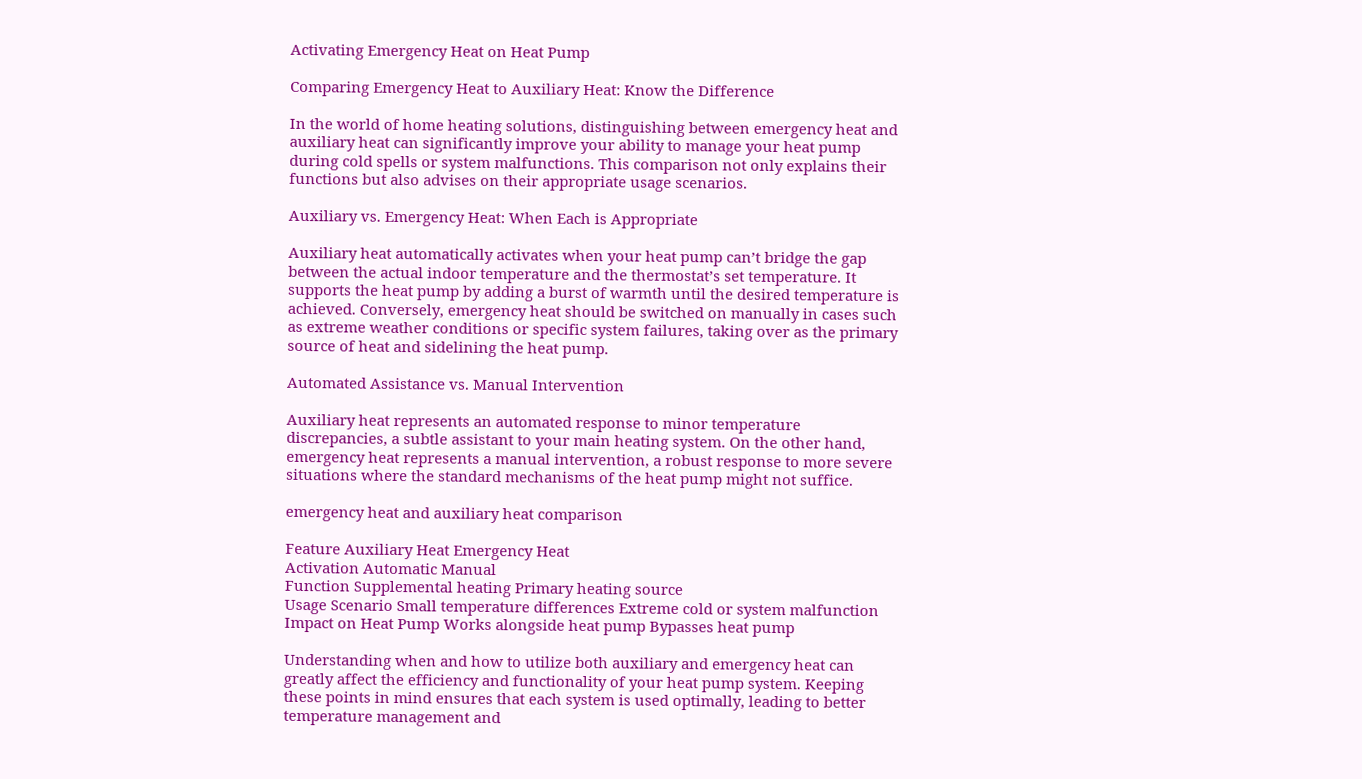Activating Emergency Heat on Heat Pump

Comparing Emergency Heat to Auxiliary Heat: Know the Difference

In the world of home heating solutions, distinguishing between emergency heat and auxiliary heat can significantly improve your ability to manage your heat pump during cold spells or system malfunctions. This comparison not only explains their functions but also advises on their appropriate usage scenarios.

Auxiliary vs. Emergency Heat: When Each is Appropriate

Auxiliary heat automatically activates when your heat pump can’t bridge the gap between the actual indoor temperature and the thermostat’s set temperature. It supports the heat pump by adding a burst of warmth until the desired temperature is achieved. Conversely, emergency heat should be switched on manually in cases such as extreme weather conditions or specific system failures, taking over as the primary source of heat and sidelining the heat pump.

Automated Assistance vs. Manual Intervention

Auxiliary heat represents an automated response to minor temperature discrepancies, a subtle assistant to your main heating system. On the other hand, emergency heat represents a manual intervention, a robust response to more severe situations where the standard mechanisms of the heat pump might not suffice.

emergency heat and auxiliary heat comparison

Feature Auxiliary Heat Emergency Heat
Activation Automatic Manual
Function Supplemental heating Primary heating source
Usage Scenario Small temperature differences Extreme cold or system malfunction
Impact on Heat Pump Works alongside heat pump Bypasses heat pump

Understanding when and how to utilize both auxiliary and emergency heat can greatly affect the efficiency and functionality of your heat pump system. Keeping these points in mind ensures that each system is used optimally, leading to better temperature management and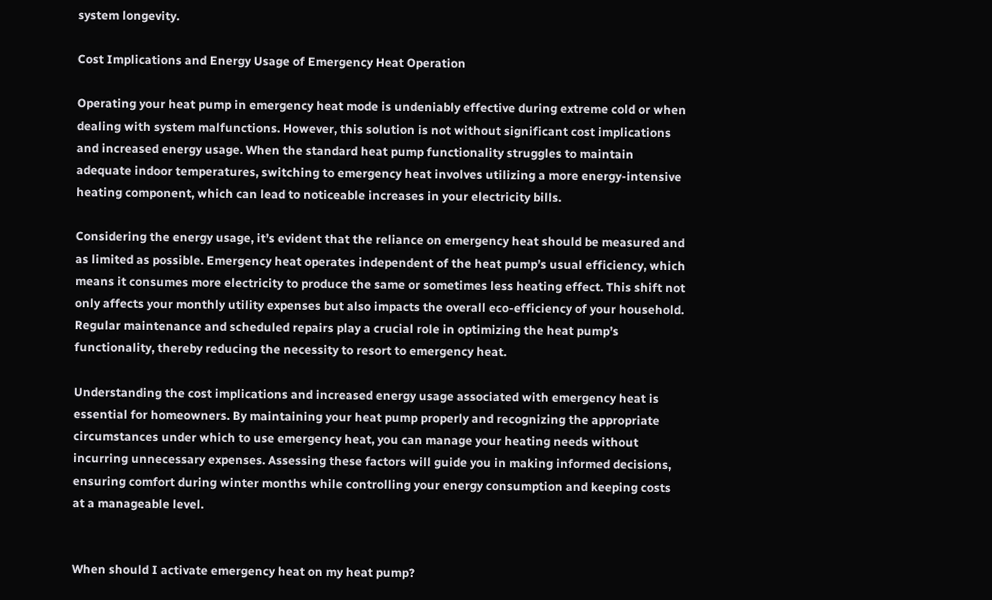system longevity.

Cost Implications and Energy Usage of Emergency Heat Operation

Operating your heat pump in emergency heat mode is undeniably effective during extreme cold or when dealing with system malfunctions. However, this solution is not without significant cost implications and increased energy usage. When the standard heat pump functionality struggles to maintain adequate indoor temperatures, switching to emergency heat involves utilizing a more energy-intensive heating component, which can lead to noticeable increases in your electricity bills.

Considering the energy usage, it’s evident that the reliance on emergency heat should be measured and as limited as possible. Emergency heat operates independent of the heat pump’s usual efficiency, which means it consumes more electricity to produce the same or sometimes less heating effect. This shift not only affects your monthly utility expenses but also impacts the overall eco-efficiency of your household. Regular maintenance and scheduled repairs play a crucial role in optimizing the heat pump’s functionality, thereby reducing the necessity to resort to emergency heat.

Understanding the cost implications and increased energy usage associated with emergency heat is essential for homeowners. By maintaining your heat pump properly and recognizing the appropriate circumstances under which to use emergency heat, you can manage your heating needs without incurring unnecessary expenses. Assessing these factors will guide you in making informed decisions, ensuring comfort during winter months while controlling your energy consumption and keeping costs at a manageable level.


When should I activate emergency heat on my heat pump?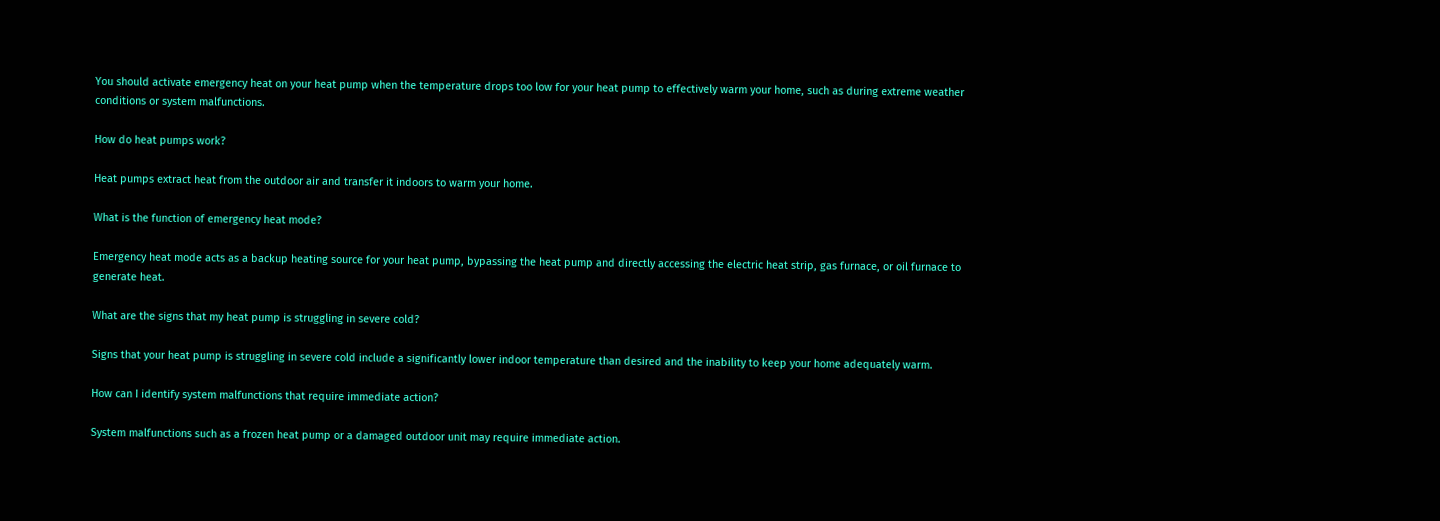You should activate emergency heat on your heat pump when the temperature drops too low for your heat pump to effectively warm your home, such as during extreme weather conditions or system malfunctions.

How do heat pumps work?

Heat pumps extract heat from the outdoor air and transfer it indoors to warm your home.

What is the function of emergency heat mode?

Emergency heat mode acts as a backup heating source for your heat pump, bypassing the heat pump and directly accessing the electric heat strip, gas furnace, or oil furnace to generate heat.

What are the signs that my heat pump is struggling in severe cold?

Signs that your heat pump is struggling in severe cold include a significantly lower indoor temperature than desired and the inability to keep your home adequately warm.

How can I identify system malfunctions that require immediate action?

System malfunctions such as a frozen heat pump or a damaged outdoor unit may require immediate action.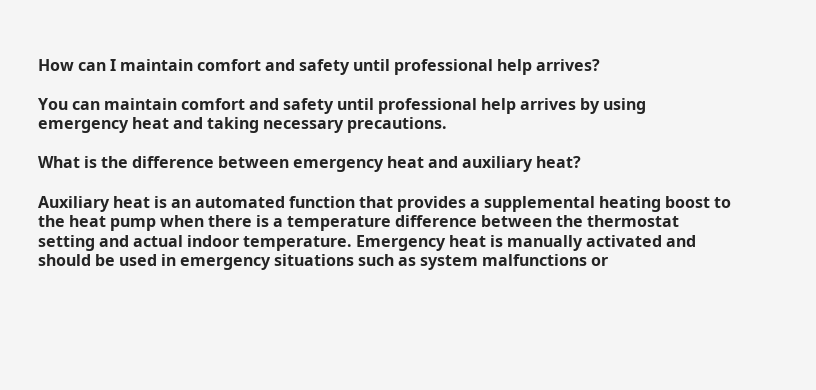How can I maintain comfort and safety until professional help arrives?

You can maintain comfort and safety until professional help arrives by using emergency heat and taking necessary precautions.

What is the difference between emergency heat and auxiliary heat?

Auxiliary heat is an automated function that provides a supplemental heating boost to the heat pump when there is a temperature difference between the thermostat setting and actual indoor temperature. Emergency heat is manually activated and should be used in emergency situations such as system malfunctions or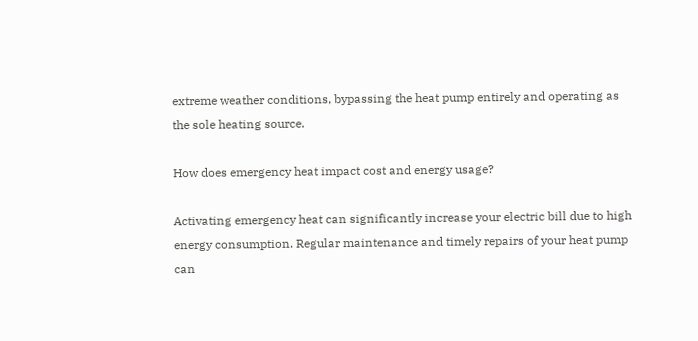extreme weather conditions, bypassing the heat pump entirely and operating as the sole heating source.

How does emergency heat impact cost and energy usage?

Activating emergency heat can significantly increase your electric bill due to high energy consumption. Regular maintenance and timely repairs of your heat pump can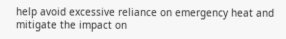help avoid excessive reliance on emergency heat and mitigate the impact on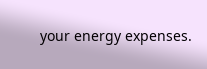your energy expenses.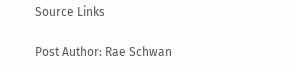Source Links

Post Author: Rae Schwan